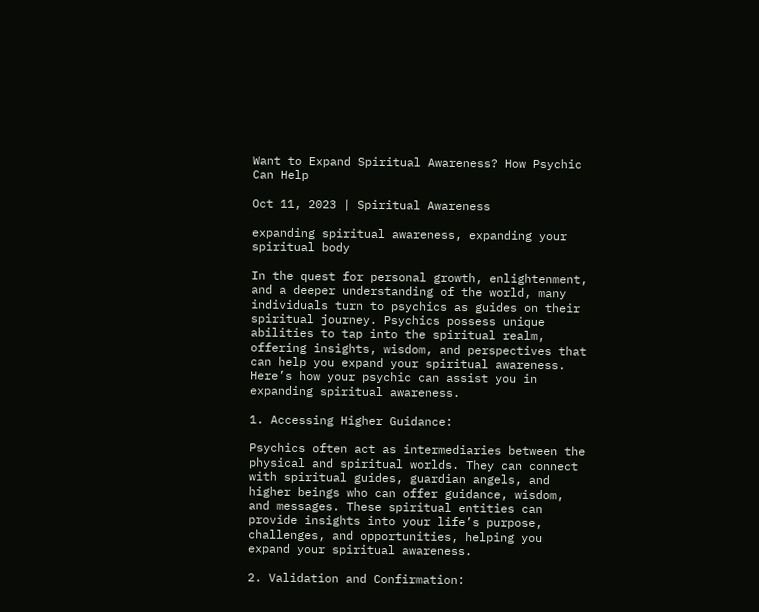Want to Expand Spiritual Awareness? How Psychic Can Help

Oct 11, 2023 | Spiritual Awareness

expanding spiritual awareness, expanding your spiritual body

In the quest for personal growth, enlightenment, and a deeper understanding of the world, many individuals turn to psychics as guides on their spiritual journey. Psychics possess unique abilities to tap into the spiritual realm, offering insights, wisdom, and perspectives that can help you expand your spiritual awareness. Here’s how your psychic can assist you in expanding spiritual awareness.

1. Accessing Higher Guidance:

Psychics often act as intermediaries between the physical and spiritual worlds. They can connect with spiritual guides, guardian angels, and higher beings who can offer guidance, wisdom, and messages. These spiritual entities can provide insights into your life’s purpose, challenges, and opportunities, helping you expand your spiritual awareness.

2. Validation and Confirmation: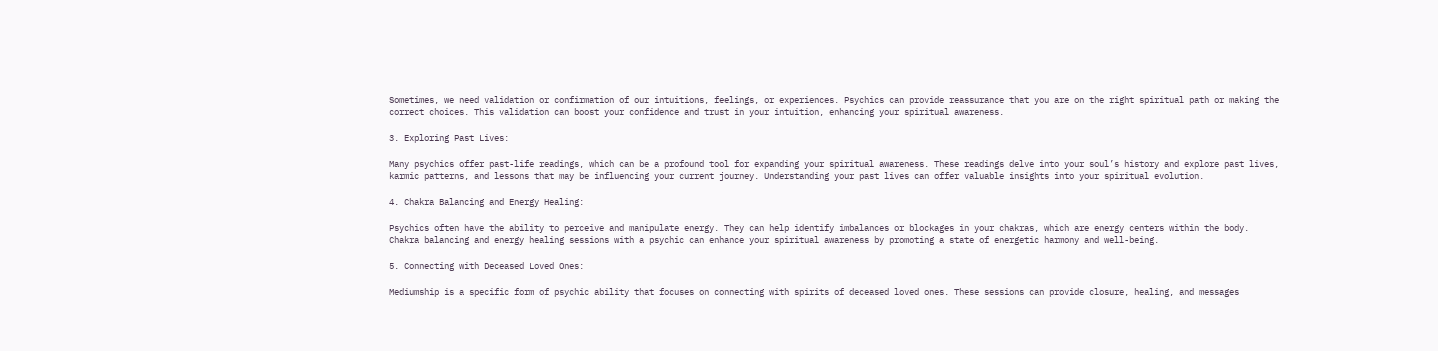Sometimes, we need validation or confirmation of our intuitions, feelings, or experiences. Psychics can provide reassurance that you are on the right spiritual path or making the correct choices. This validation can boost your confidence and trust in your intuition, enhancing your spiritual awareness.

3. Exploring Past Lives:

Many psychics offer past-life readings, which can be a profound tool for expanding your spiritual awareness. These readings delve into your soul’s history and explore past lives, karmic patterns, and lessons that may be influencing your current journey. Understanding your past lives can offer valuable insights into your spiritual evolution.

4. Chakra Balancing and Energy Healing:

Psychics often have the ability to perceive and manipulate energy. They can help identify imbalances or blockages in your chakras, which are energy centers within the body. Chakra balancing and energy healing sessions with a psychic can enhance your spiritual awareness by promoting a state of energetic harmony and well-being.

5. Connecting with Deceased Loved Ones:

Mediumship is a specific form of psychic ability that focuses on connecting with spirits of deceased loved ones. These sessions can provide closure, healing, and messages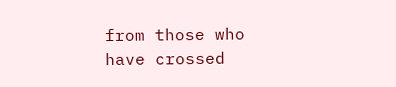from those who have crossed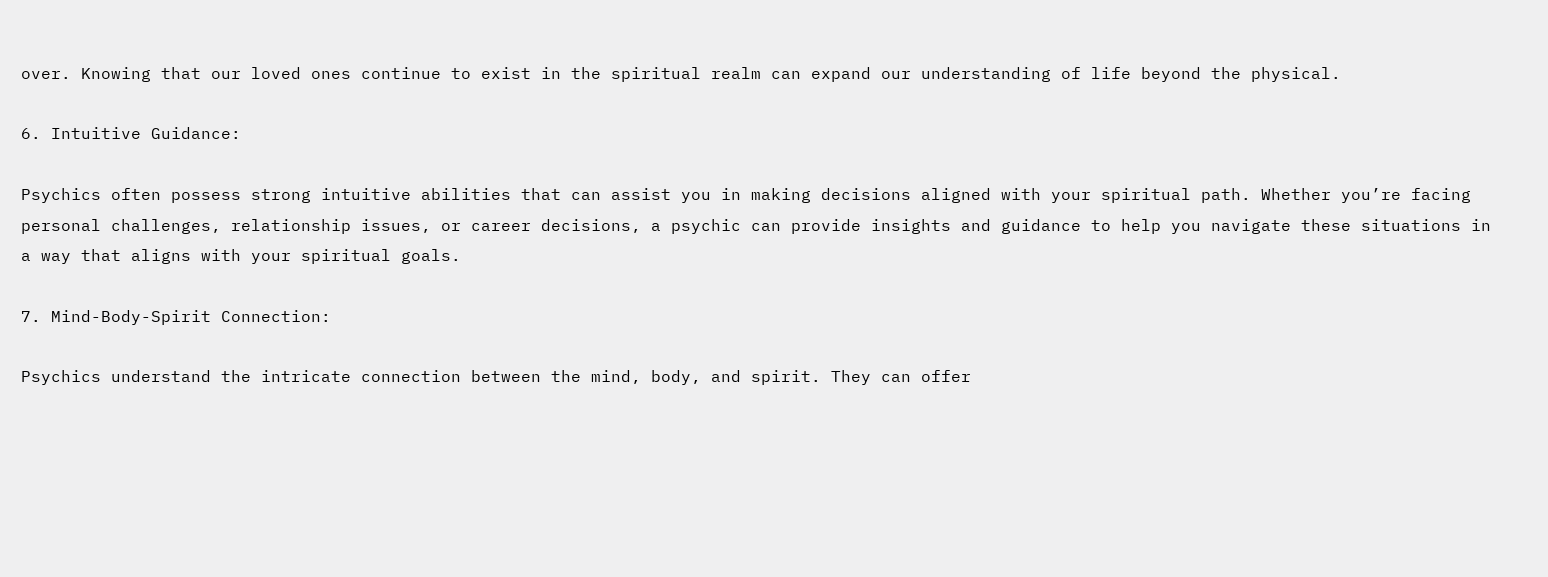over. Knowing that our loved ones continue to exist in the spiritual realm can expand our understanding of life beyond the physical.

6. Intuitive Guidance:

Psychics often possess strong intuitive abilities that can assist you in making decisions aligned with your spiritual path. Whether you’re facing personal challenges, relationship issues, or career decisions, a psychic can provide insights and guidance to help you navigate these situations in a way that aligns with your spiritual goals.

7. Mind-Body-Spirit Connection:

Psychics understand the intricate connection between the mind, body, and spirit. They can offer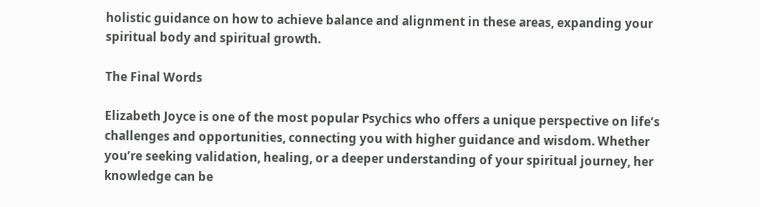holistic guidance on how to achieve balance and alignment in these areas, expanding your spiritual body and spiritual growth.

The Final Words

Elizabeth Joyce is one of the most popular Psychics who offers a unique perspective on life’s challenges and opportunities, connecting you with higher guidance and wisdom. Whether you’re seeking validation, healing, or a deeper understanding of your spiritual journey, her knowledge can be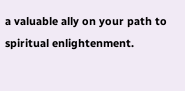a valuable ally on your path to spiritual enlightenment.